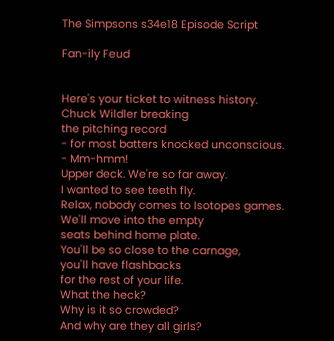The Simpsons s34e18 Episode Script

Fan-ily Feud


Here's your ticket to witness history.
Chuck Wildler breaking
the pitching record
- for most batters knocked unconscious.
- Mm-hmm!
Upper deck. We're so far away.
I wanted to see teeth fly.
Relax, nobody comes to Isotopes games.
We'll move into the empty
seats behind home plate.
You'll be so close to the carnage,
you'll have flashbacks
for the rest of your life.
What the heck?
Why is it so crowded?
And why are they all girls?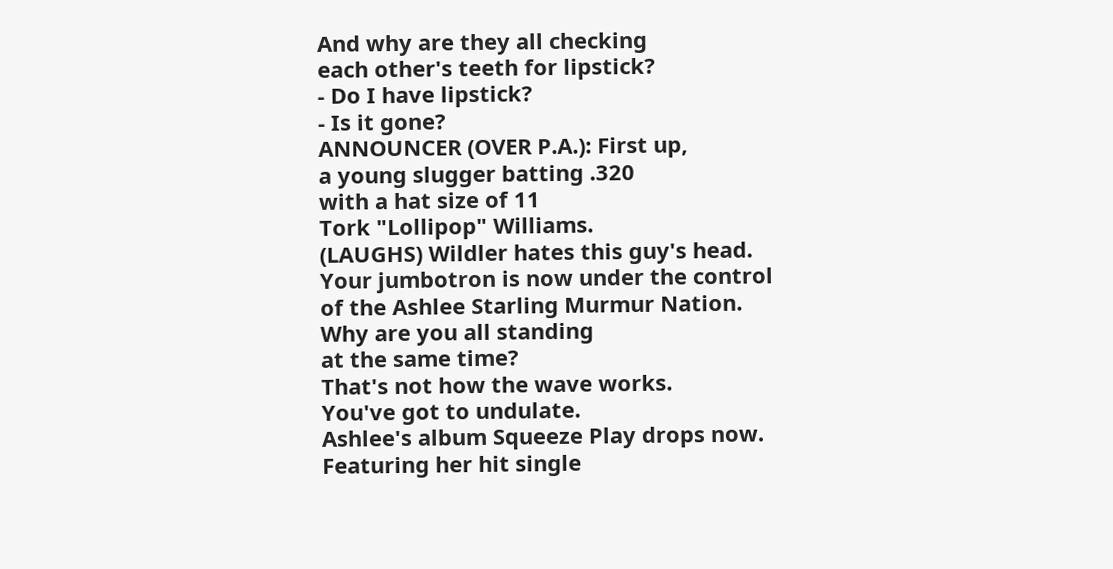And why are they all checking
each other's teeth for lipstick?
- Do I have lipstick?
- Is it gone?
ANNOUNCER (OVER P.A.): First up,
a young slugger batting .320
with a hat size of 11
Tork "Lollipop" Williams.
(LAUGHS) Wildler hates this guy's head.
Your jumbotron is now under the control
of the Ashlee Starling Murmur Nation.
Why are you all standing
at the same time?
That's not how the wave works.
You've got to undulate.
Ashlee's album Squeeze Play drops now.
Featuring her hit single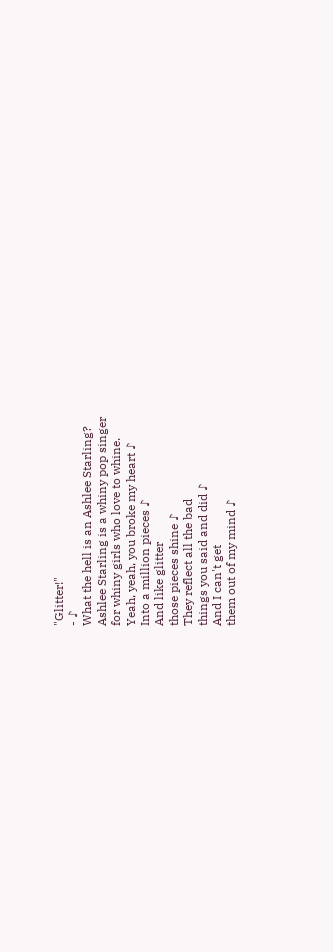"Glitter!"
- ♪
What the hell is an Ashlee Starling?
Ashlee Starling is a whiny pop singer
for whiny girls who love to whine.
Yeah, yeah, you broke my heart ♪
Into a million pieces ♪
And like glitter
those pieces shine ♪
They reflect all the bad
things you said and did ♪
And I can't get
them out of my mind ♪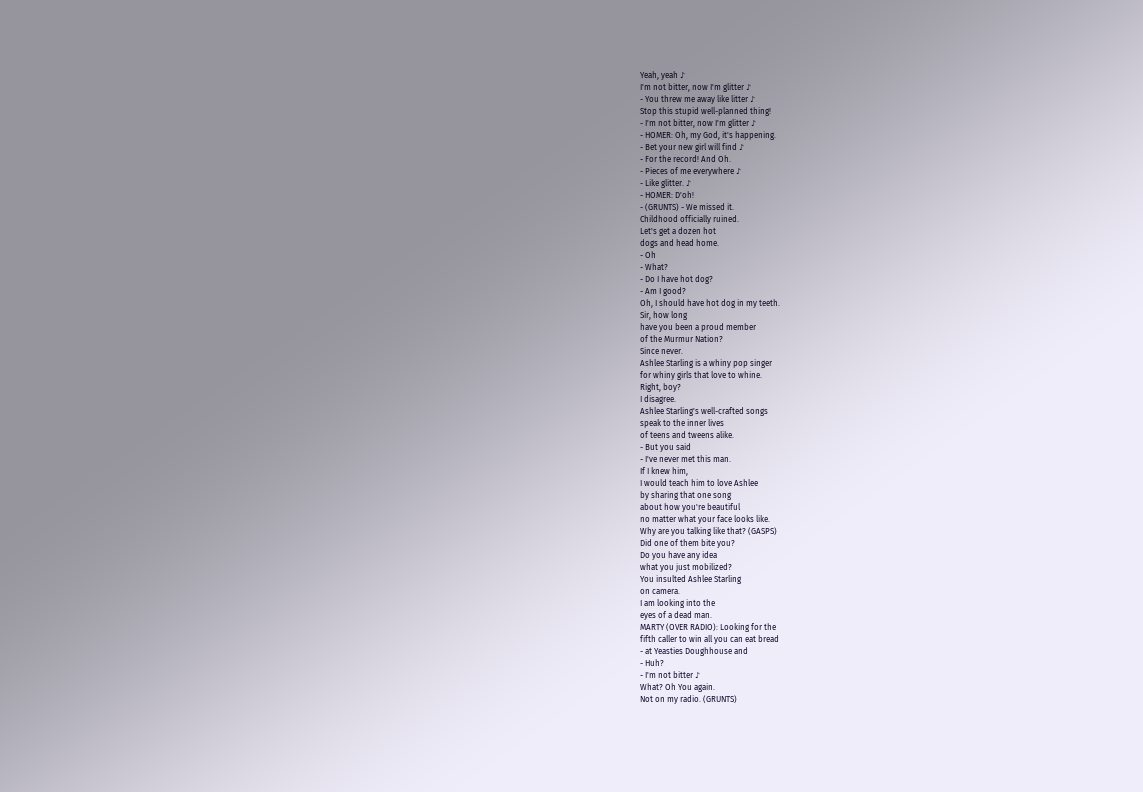Yeah, yeah ♪
I'm not bitter, now I'm glitter ♪
- You threw me away like litter ♪
Stop this stupid well-planned thing!
- I'm not bitter, now I'm glitter ♪
- HOMER: Oh, my God, it's happening.
- Bet your new girl will find ♪
- For the record! And Oh.
- Pieces of me everywhere ♪
- Like glitter. ♪
- HOMER: D'oh!
- (GRUNTS) - We missed it.
Childhood officially ruined.
Let's get a dozen hot
dogs and head home.
- Oh
- What?
- Do I have hot dog?
- Am I good?
Oh, I should have hot dog in my teeth.
Sir, how long
have you been a proud member
of the Murmur Nation?
Since never.
Ashlee Starling is a whiny pop singer
for whiny girls that love to whine.
Right, boy?
I disagree.
Ashlee Starling's well-crafted songs
speak to the inner lives
of teens and tweens alike.
- But you said
- I've never met this man.
If I knew him,
I would teach him to love Ashlee
by sharing that one song
about how you're beautiful
no matter what your face looks like.
Why are you talking like that? (GASPS)
Did one of them bite you?
Do you have any idea
what you just mobilized?
You insulted Ashlee Starling
on camera.
I am looking into the
eyes of a dead man.
MARTY (OVER RADIO): Looking for the
fifth caller to win all you can eat bread
- at Yeasties Doughhouse and
- Huh?
- I'm not bitter ♪
What? Oh You again.
Not on my radio. (GRUNTS)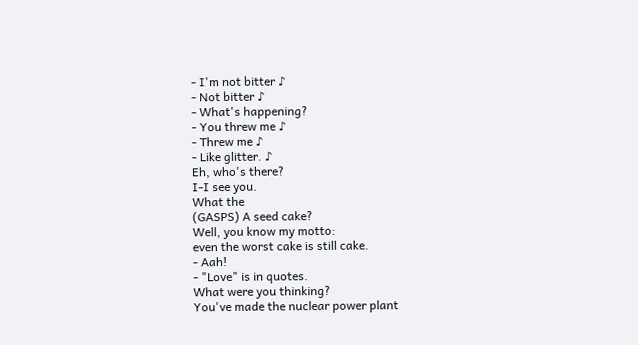- I'm not bitter ♪
- Not bitter ♪
- What's happening?
- You threw me ♪
- Threw me ♪
- Like glitter. ♪
Eh, who's there?
I-I see you.
What the
(GASPS) A seed cake?
Well, you know my motto:
even the worst cake is still cake.
- Aah!
- "Love" is in quotes.
What were you thinking?
You've made the nuclear power plant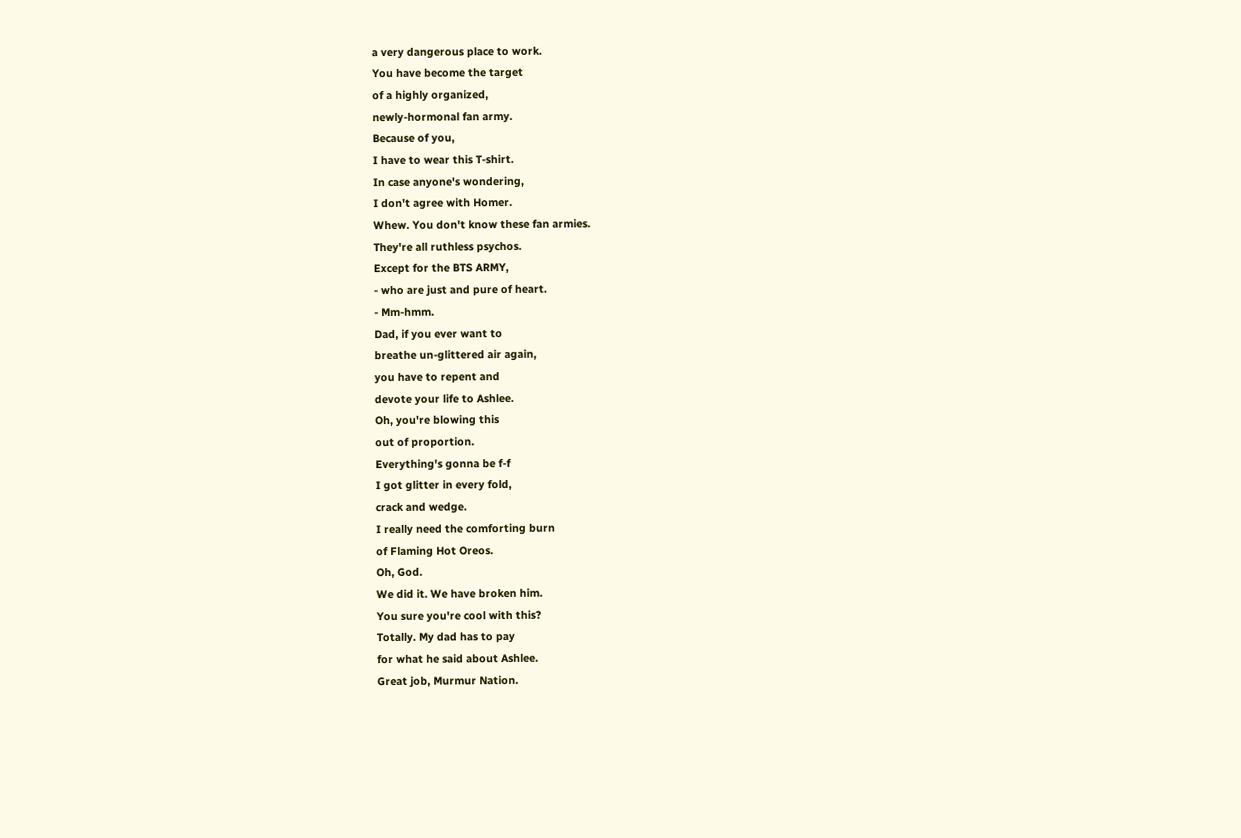a very dangerous place to work.
You have become the target
of a highly organized,
newly-hormonal fan army.
Because of you,
I have to wear this T-shirt.
In case anyone's wondering,
I don't agree with Homer.
Whew. You don't know these fan armies.
They're all ruthless psychos.
Except for the BTS ARMY,
- who are just and pure of heart.
- Mm-hmm.
Dad, if you ever want to
breathe un-glittered air again,
you have to repent and
devote your life to Ashlee.
Oh, you're blowing this
out of proportion.
Everything's gonna be f-f
I got glitter in every fold,
crack and wedge.
I really need the comforting burn
of Flaming Hot Oreos.
Oh, God.
We did it. We have broken him.
You sure you're cool with this?
Totally. My dad has to pay
for what he said about Ashlee.
Great job, Murmur Nation.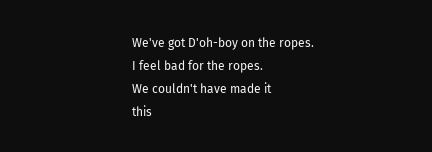We've got D'oh-boy on the ropes.
I feel bad for the ropes.
We couldn't have made it
this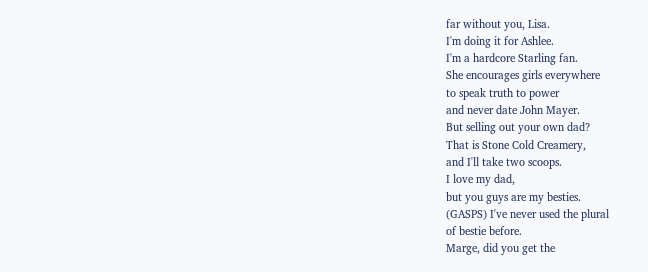far without you, Lisa.
I'm doing it for Ashlee.
I'm a hardcore Starling fan.
She encourages girls everywhere
to speak truth to power
and never date John Mayer.
But selling out your own dad?
That is Stone Cold Creamery,
and I'll take two scoops.
I love my dad,
but you guys are my besties.
(GASPS) I've never used the plural
of bestie before.
Marge, did you get the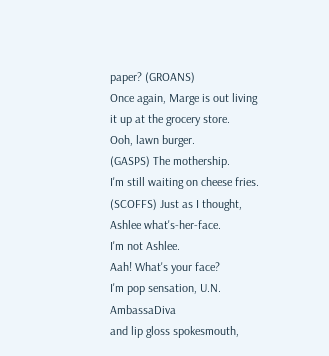paper? (GROANS)
Once again, Marge is out living
it up at the grocery store.
Ooh, lawn burger.
(GASPS) The mothership.
I'm still waiting on cheese fries.
(SCOFFS) Just as I thought,
Ashlee what's-her-face.
I'm not Ashlee.
Aah! What's your face?
I'm pop sensation, U.N. AmbassaDiva
and lip gloss spokesmouth,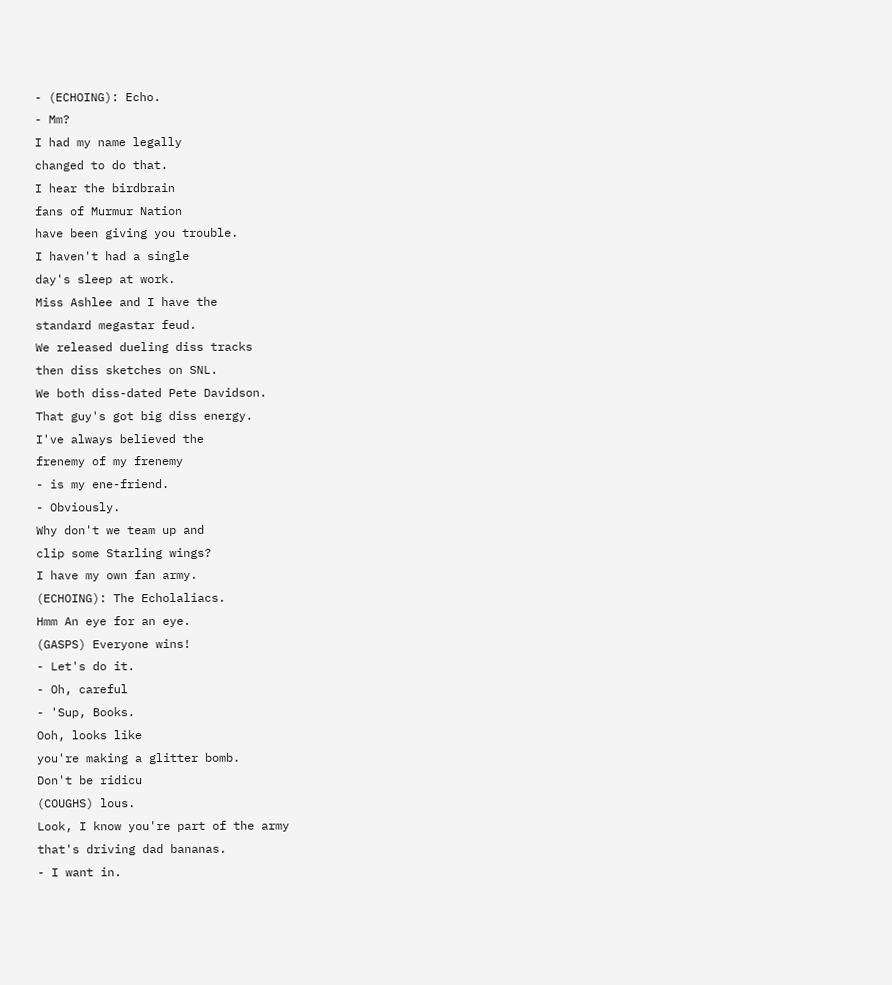- (ECHOING): Echo.
- Mm?
I had my name legally
changed to do that.
I hear the birdbrain
fans of Murmur Nation
have been giving you trouble.
I haven't had a single
day's sleep at work.
Miss Ashlee and I have the
standard megastar feud.
We released dueling diss tracks
then diss sketches on SNL.
We both diss-dated Pete Davidson.
That guy's got big diss energy.
I've always believed the
frenemy of my frenemy
- is my ene-friend.
- Obviously.
Why don't we team up and
clip some Starling wings?
I have my own fan army.
(ECHOING): The Echolaliacs.
Hmm An eye for an eye.
(GASPS) Everyone wins!
- Let's do it.
- Oh, careful
- 'Sup, Books.
Ooh, looks like
you're making a glitter bomb.
Don't be ridicu
(COUGHS) lous.
Look, I know you're part of the army
that's driving dad bananas.
- I want in.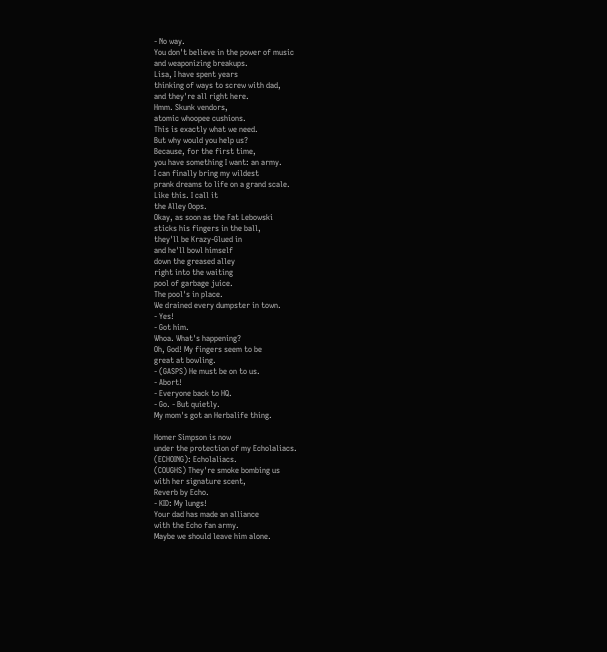- No way.
You don't believe in the power of music
and weaponizing breakups.
Lisa, I have spent years
thinking of ways to screw with dad,
and they're all right here.
Hmm. Skunk vendors,
atomic whoopee cushions.
This is exactly what we need.
But why would you help us?
Because, for the first time,
you have something I want: an army.
I can finally bring my wildest
prank dreams to life on a grand scale.
Like this. I call it
the Alley Oops.
Okay, as soon as the Fat Lebowski
sticks his fingers in the ball,
they'll be Krazy-Glued in
and he'll bowl himself
down the greased alley
right into the waiting
pool of garbage juice.
The pool's in place.
We drained every dumpster in town.
- Yes!
- Got him.
Whoa. What's happening?
Oh, God! My fingers seem to be
great at bowling.
- (GASPS) He must be on to us.
- Abort!
- Everyone back to HQ.
- Go. - But quietly.
My mom's got an Herbalife thing.

Homer Simpson is now
under the protection of my Echolaliacs.
(ECHOING): Echolaliacs.
(COUGHS) They're smoke bombing us
with her signature scent,
Reverb by Echo.
- KID: My lungs!
Your dad has made an alliance
with the Echo fan army.
Maybe we should leave him alone.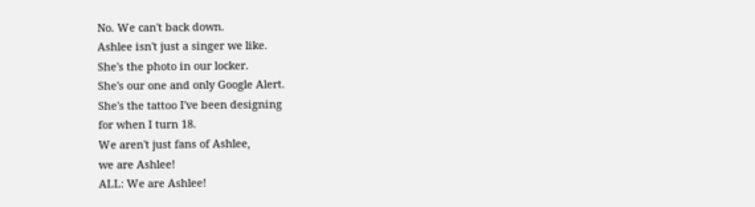No. We can't back down.
Ashlee isn't just a singer we like.
She's the photo in our locker.
She's our one and only Google Alert.
She's the tattoo I've been designing
for when I turn 18.
We aren't just fans of Ashlee,
we are Ashlee!
ALL: We are Ashlee!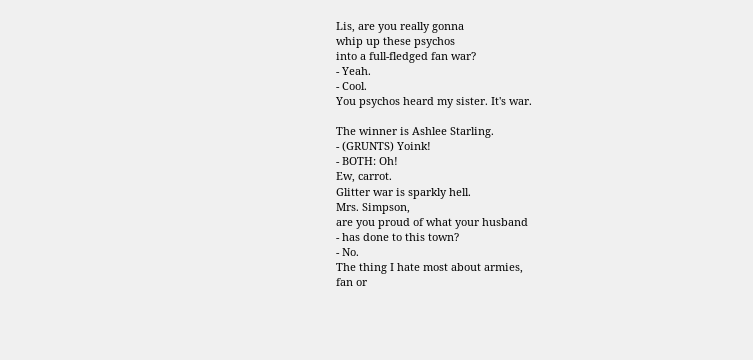Lis, are you really gonna
whip up these psychos
into a full-fledged fan war?
- Yeah.
- Cool.
You psychos heard my sister. It's war.

The winner is Ashlee Starling.
- (GRUNTS) Yoink!
- BOTH: Oh!
Ew, carrot.
Glitter war is sparkly hell.
Mrs. Simpson,
are you proud of what your husband
- has done to this town?
- No.
The thing I hate most about armies,
fan or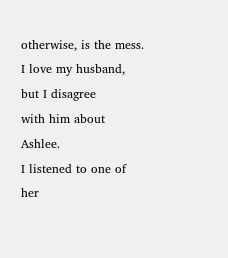otherwise, is the mess.
I love my husband, but I disagree
with him about Ashlee.
I listened to one of her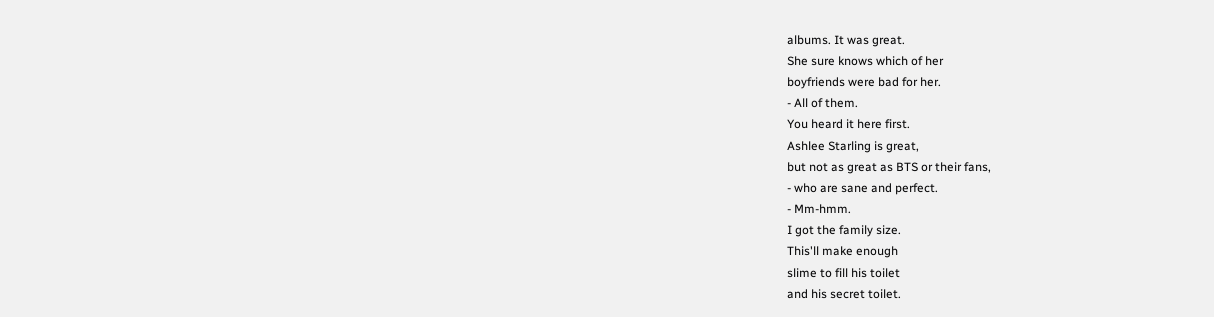albums. It was great.
She sure knows which of her
boyfriends were bad for her.
- All of them.
You heard it here first.
Ashlee Starling is great,
but not as great as BTS or their fans,
- who are sane and perfect.
- Mm-hmm.
I got the family size.
This'll make enough
slime to fill his toilet
and his secret toilet.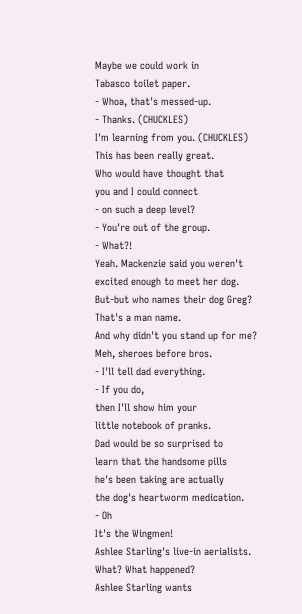Maybe we could work in
Tabasco toilet paper.
- Whoa, that's messed-up.
- Thanks. (CHUCKLES)
I'm learning from you. (CHUCKLES)
This has been really great.
Who would have thought that
you and I could connect
- on such a deep level?
- You're out of the group.
- What?!
Yeah. Mackenzie said you weren't
excited enough to meet her dog.
But-but who names their dog Greg?
That's a man name.
And why didn't you stand up for me?
Meh, sheroes before bros.
- I'll tell dad everything.
- If you do,
then I'll show him your
little notebook of pranks.
Dad would be so surprised to
learn that the handsome pills
he's been taking are actually
the dog's heartworm medication.
- Oh
It's the Wingmen!
Ashlee Starling's live-in aerialists.
What? What happened?
Ashlee Starling wants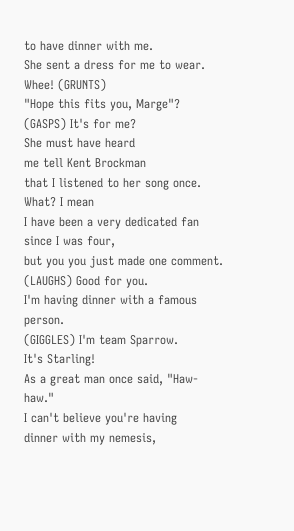to have dinner with me.
She sent a dress for me to wear.
Whee! (GRUNTS)
"Hope this fits you, Marge"?
(GASPS) It's for me?
She must have heard
me tell Kent Brockman
that I listened to her song once.
What? I mean
I have been a very dedicated fan
since I was four,
but you you just made one comment.
(LAUGHS) Good for you.
I'm having dinner with a famous person.
(GIGGLES) I'm team Sparrow.
It's Starling!
As a great man once said, "Haw-haw."
I can't believe you're having
dinner with my nemesis,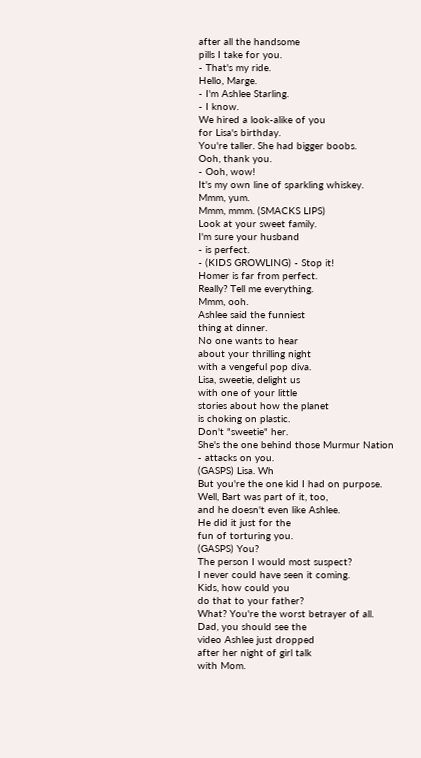after all the handsome
pills I take for you.
- That's my ride.
Hello, Marge.
- I'm Ashlee Starling.
- I know.
We hired a look-alike of you
for Lisa's birthday.
You're taller. She had bigger boobs.
Ooh, thank you.
- Ooh, wow!
It's my own line of sparkling whiskey.
Mmm, yum.
Mmm, mmm. (SMACKS LIPS)
Look at your sweet family.
I'm sure your husband
- is perfect.
- (KIDS GROWLING) - Stop it!
Homer is far from perfect.
Really? Tell me everything.
Mmm, ooh.
Ashlee said the funniest
thing at dinner.
No one wants to hear
about your thrilling night
with a vengeful pop diva.
Lisa, sweetie, delight us
with one of your little
stories about how the planet
is choking on plastic.
Don't "sweetie" her.
She's the one behind those Murmur Nation
- attacks on you.
(GASPS) Lisa. Wh
But you're the one kid I had on purpose.
Well, Bart was part of it, too,
and he doesn't even like Ashlee.
He did it just for the
fun of torturing you.
(GASPS) You?
The person I would most suspect?
I never could have seen it coming.
Kids, how could you
do that to your father?
What? You're the worst betrayer of all.
Dad, you should see the
video Ashlee just dropped
after her night of girl talk
with Mom.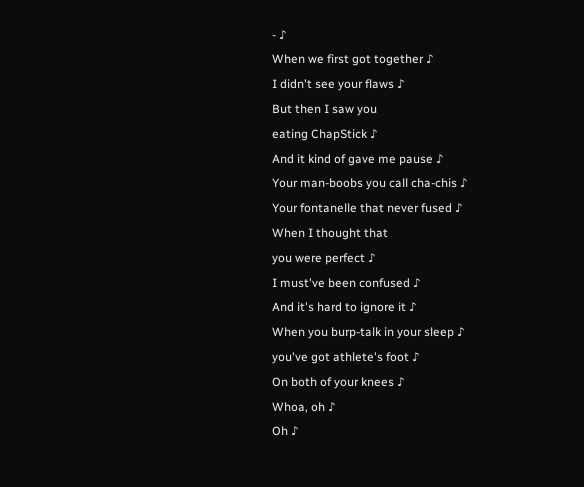- ♪
When we first got together ♪
I didn't see your flaws ♪
But then I saw you
eating ChapStick ♪
And it kind of gave me pause ♪
Your man-boobs you call cha-chis ♪
Your fontanelle that never fused ♪
When I thought that
you were perfect ♪
I must've been confused ♪
And it's hard to ignore it ♪
When you burp-talk in your sleep ♪
you've got athlete's foot ♪
On both of your knees ♪
Whoa, oh ♪
Oh ♪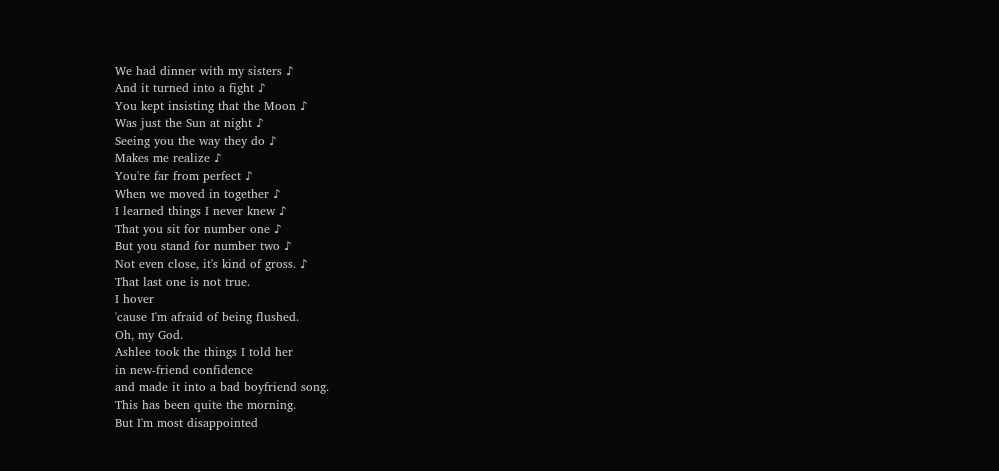We had dinner with my sisters ♪
And it turned into a fight ♪
You kept insisting that the Moon ♪
Was just the Sun at night ♪
Seeing you the way they do ♪
Makes me realize ♪
You're far from perfect ♪
When we moved in together ♪
I learned things I never knew ♪
That you sit for number one ♪
But you stand for number two ♪
Not even close, it's kind of gross. ♪
That last one is not true.
I hover
'cause I'm afraid of being flushed.
Oh, my God.
Ashlee took the things I told her
in new-friend confidence
and made it into a bad boyfriend song.
This has been quite the morning.
But I'm most disappointed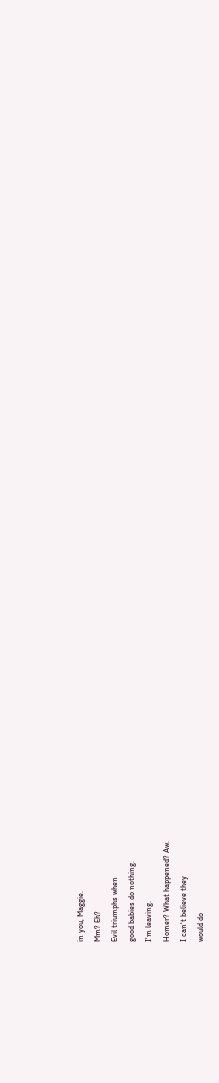in you, Maggie.
Mm? Eh?
Evil triumphs when
good babies do nothing.
I'm leaving.
Homer? What happened? Aw.
I can't believe they
would do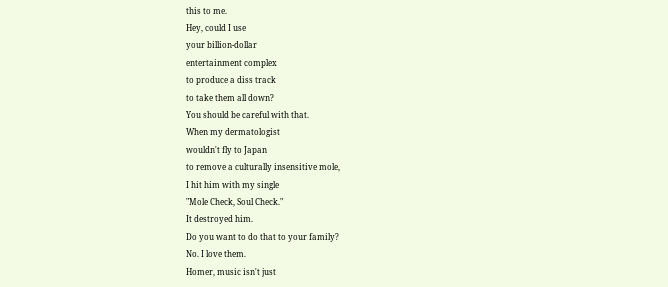this to me.
Hey, could I use
your billion-dollar
entertainment complex
to produce a diss track
to take them all down?
You should be careful with that.
When my dermatologist
wouldn't fly to Japan
to remove a culturally insensitive mole,
I hit him with my single
"Mole Check, Soul Check."
It destroyed him.
Do you want to do that to your family?
No. I love them.
Homer, music isn't just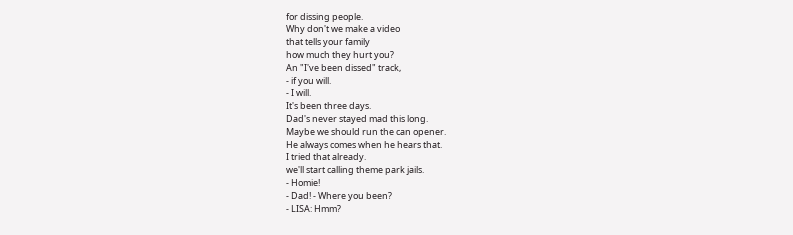for dissing people.
Why don't we make a video
that tells your family
how much they hurt you?
An "I've been dissed" track,
- if you will.
- I will.
It's been three days.
Dad's never stayed mad this long.
Maybe we should run the can opener.
He always comes when he hears that.
I tried that already.
we'll start calling theme park jails.
- Homie!
- Dad! - Where you been?
- LISA: Hmm?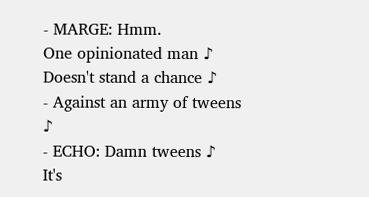- MARGE: Hmm.
One opinionated man ♪
Doesn't stand a chance ♪
- Against an army of tweens ♪
- ECHO: Damn tweens ♪
It's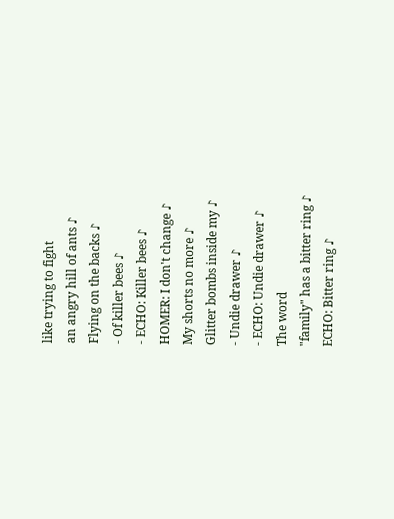like trying to fight
an angry hill of ants ♪
Flying on the backs ♪
- Of killer bees ♪
- ECHO: Killer bees ♪
HOMER: I don't change ♪
My shorts no more ♪
Glitter bombs inside my ♪
- Undie drawer ♪
- ECHO: Undie drawer ♪
The word
"family" has a bitter ring ♪
ECHO: Bitter ring ♪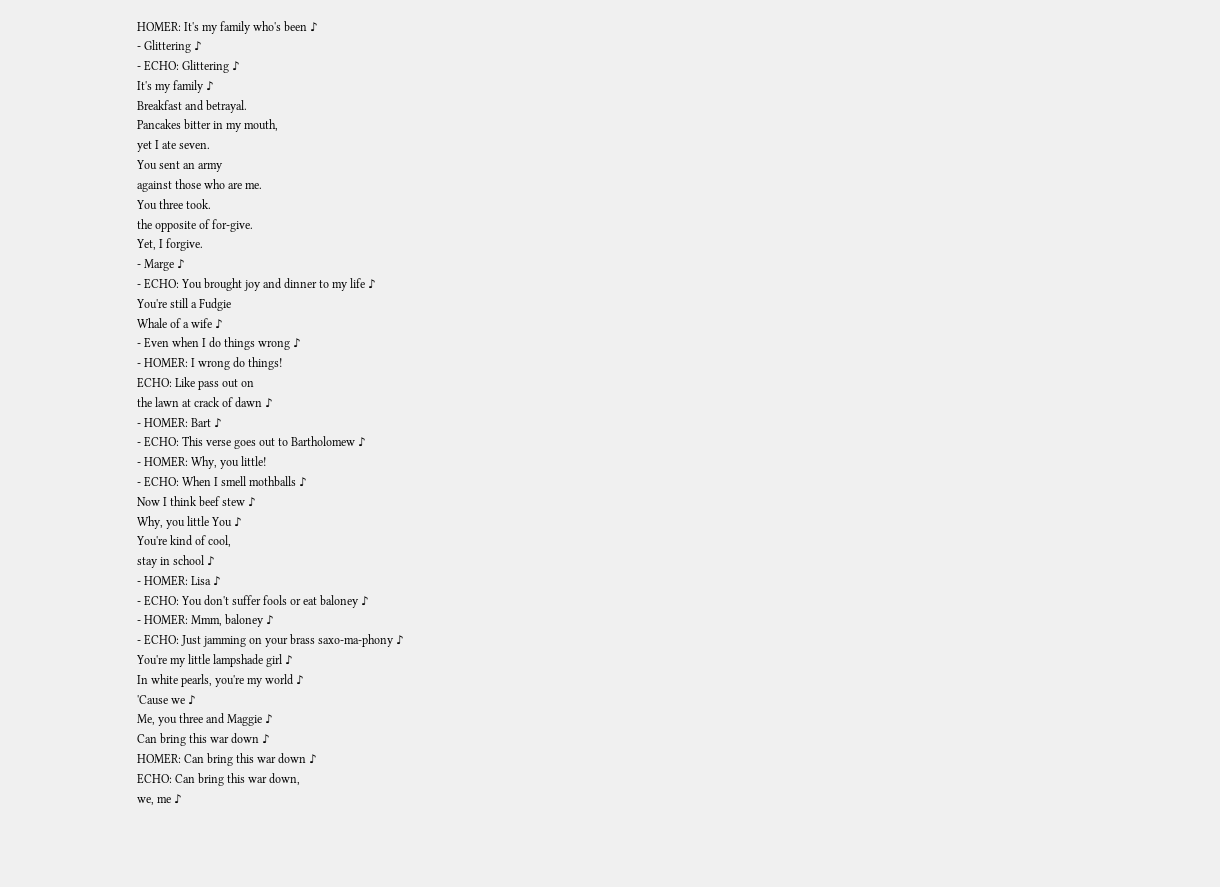HOMER: It's my family who's been ♪
- Glittering ♪
- ECHO: Glittering ♪
It's my family ♪
Breakfast and betrayal.
Pancakes bitter in my mouth,
yet I ate seven.
You sent an army
against those who are me.
You three took.
the opposite of for-give.
Yet, I forgive.
- Marge ♪
- ECHO: You brought joy and dinner to my life ♪
You're still a Fudgie
Whale of a wife ♪
- Even when I do things wrong ♪
- HOMER: I wrong do things!
ECHO: Like pass out on
the lawn at crack of dawn ♪
- HOMER: Bart ♪
- ECHO: This verse goes out to Bartholomew ♪
- HOMER: Why, you little!
- ECHO: When I smell mothballs ♪
Now I think beef stew ♪
Why, you little You ♪
You're kind of cool,
stay in school ♪
- HOMER: Lisa ♪
- ECHO: You don't suffer fools or eat baloney ♪
- HOMER: Mmm, baloney ♪
- ECHO: Just jamming on your brass saxo-ma-phony ♪
You're my little lampshade girl ♪
In white pearls, you're my world ♪
'Cause we ♪
Me, you three and Maggie ♪
Can bring this war down ♪
HOMER: Can bring this war down ♪
ECHO: Can bring this war down,
we, me ♪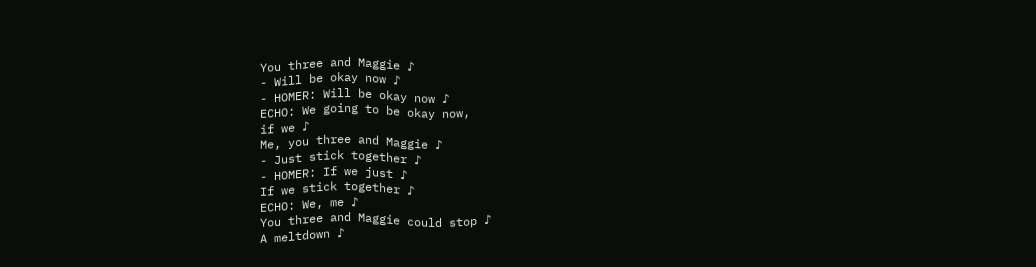You three and Maggie ♪
- Will be okay now ♪
- HOMER: Will be okay now ♪
ECHO: We going to be okay now,
if we ♪
Me, you three and Maggie ♪
- Just stick together ♪
- HOMER: If we just ♪
If we stick together ♪
ECHO: We, me ♪
You three and Maggie could stop ♪
A meltdown ♪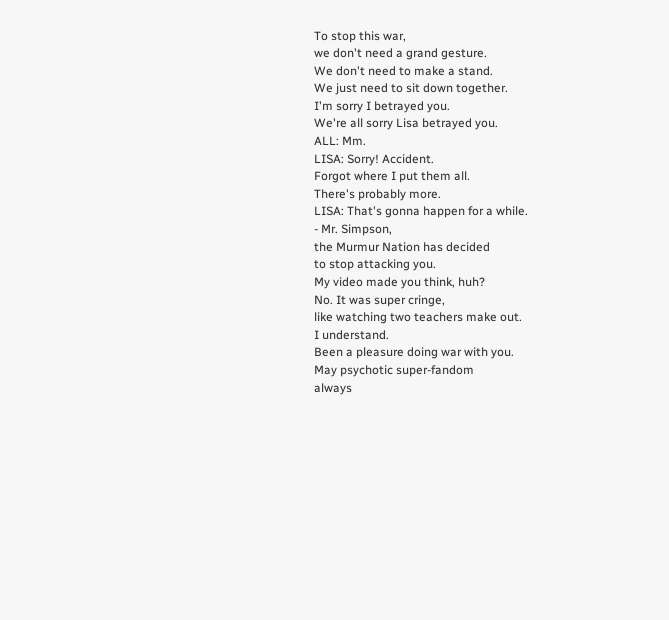To stop this war,
we don't need a grand gesture.
We don't need to make a stand.
We just need to sit down together.
I'm sorry I betrayed you.
We're all sorry Lisa betrayed you.
ALL: Mm.
LISA: Sorry! Accident.
Forgot where I put them all.
There's probably more.
LISA: That's gonna happen for a while.
- Mr. Simpson,
the Murmur Nation has decided
to stop attacking you.
My video made you think, huh?
No. It was super cringe,
like watching two teachers make out.
I understand.
Been a pleasure doing war with you.
May psychotic super-fandom
always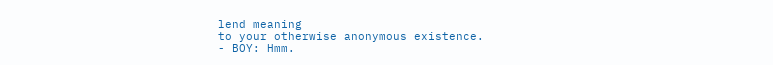lend meaning
to your otherwise anonymous existence.
- BOY: Hmm.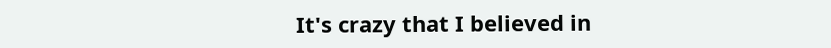It's crazy that I believed in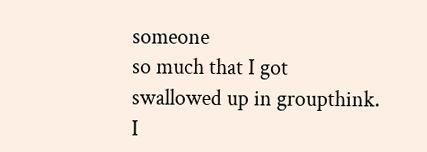someone
so much that I got
swallowed up in groupthink.
I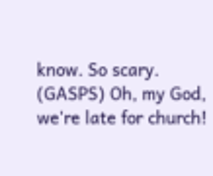know. So scary.
(GASPS) Oh, my God,
we're late for church!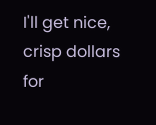I'll get nice,
crisp dollars for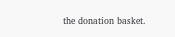the donation basket.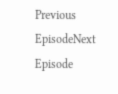Previous EpisodeNext Episode